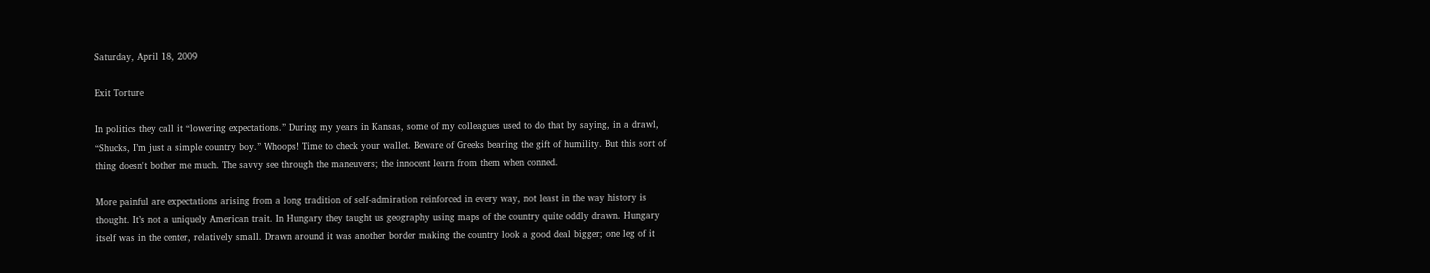Saturday, April 18, 2009

Exit Torture

In politics they call it “lowering expectations.” During my years in Kansas, some of my colleagues used to do that by saying, in a drawl, “Shucks, I’m just a simple country boy.” Whoops! Time to check your wallet. Beware of Greeks bearing the gift of humility. But this sort of thing doesn't bother me much. The savvy see through the maneuvers; the innocent learn from them when conned.

More painful are expectations arising from a long tradition of self-admiration reinforced in every way, not least in the way history is thought. It’s not a uniquely American trait. In Hungary they taught us geography using maps of the country quite oddly drawn. Hungary itself was in the center, relatively small. Drawn around it was another border making the country look a good deal bigger; one leg of it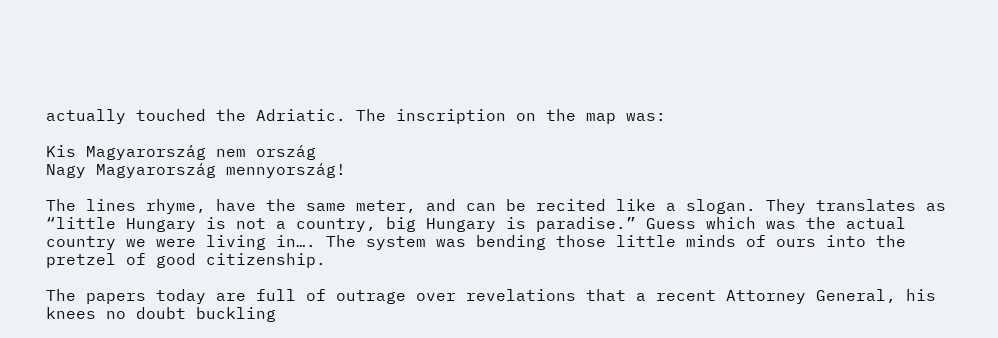actually touched the Adriatic. The inscription on the map was:

Kis Magyarország nem ország
Nagy Magyarország mennyország!

The lines rhyme, have the same meter, and can be recited like a slogan. They translates as “little Hungary is not a country, big Hungary is paradise.” Guess which was the actual country we were living in…. The system was bending those little minds of ours into the pretzel of good citizenship.

The papers today are full of outrage over revelations that a recent Attorney General, his knees no doubt buckling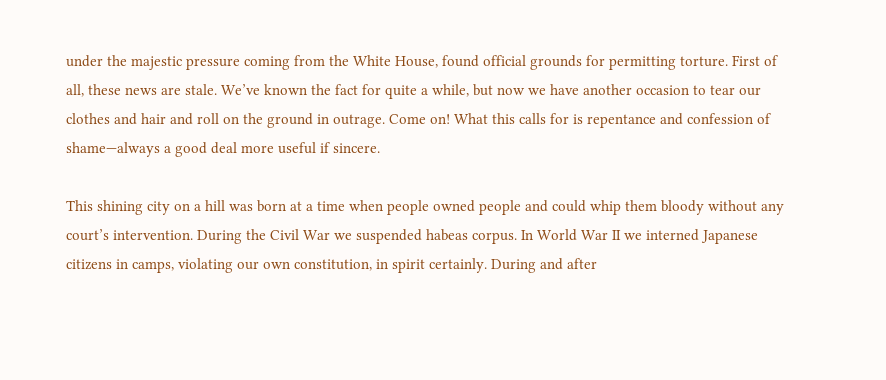under the majestic pressure coming from the White House, found official grounds for permitting torture. First of all, these news are stale. We’ve known the fact for quite a while, but now we have another occasion to tear our clothes and hair and roll on the ground in outrage. Come on! What this calls for is repentance and confession of shame—always a good deal more useful if sincere.

This shining city on a hill was born at a time when people owned people and could whip them bloody without any court’s intervention. During the Civil War we suspended habeas corpus. In World War II we interned Japanese citizens in camps, violating our own constitution, in spirit certainly. During and after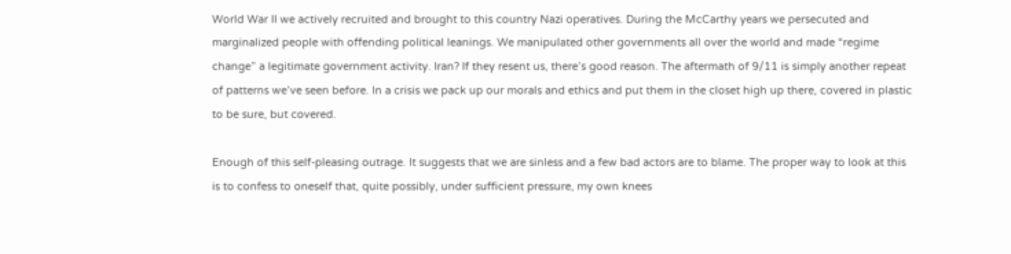World War II we actively recruited and brought to this country Nazi operatives. During the McCarthy years we persecuted and marginalized people with offending political leanings. We manipulated other governments all over the world and made “regime change” a legitimate government activity. Iran? If they resent us, there’s good reason. The aftermath of 9/11 is simply another repeat of patterns we’ve seen before. In a crisis we pack up our morals and ethics and put them in the closet high up there, covered in plastic to be sure, but covered.

Enough of this self-pleasing outrage. It suggests that we are sinless and a few bad actors are to blame. The proper way to look at this is to confess to oneself that, quite possibly, under sufficient pressure, my own knees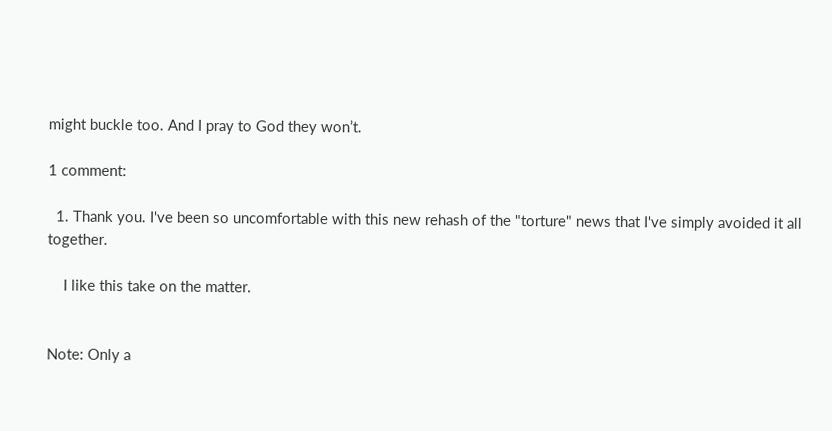might buckle too. And I pray to God they won’t.

1 comment:

  1. Thank you. I've been so uncomfortable with this new rehash of the "torture" news that I've simply avoided it all together.

    I like this take on the matter.


Note: Only a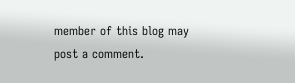member of this blog may post a comment.